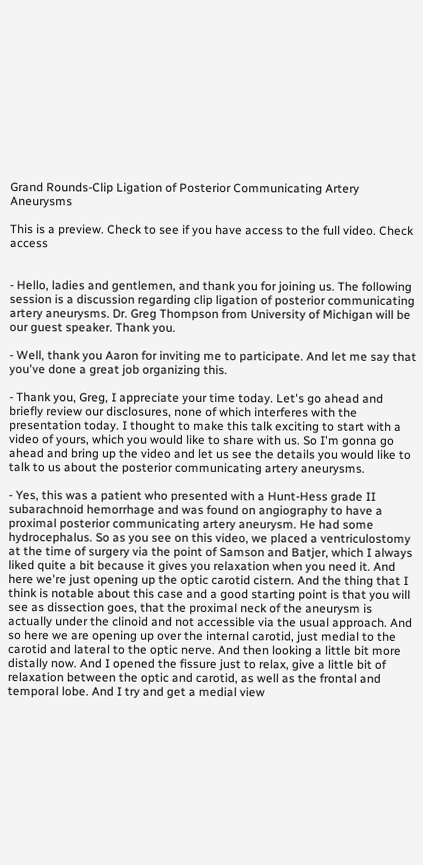Grand Rounds-Clip Ligation of Posterior Communicating Artery Aneurysms

This is a preview. Check to see if you have access to the full video. Check access


- Hello, ladies and gentlemen, and thank you for joining us. The following session is a discussion regarding clip ligation of posterior communicating artery aneurysms. Dr. Greg Thompson from University of Michigan will be our guest speaker. Thank you.

- Well, thank you Aaron for inviting me to participate. And let me say that you've done a great job organizing this.

- Thank you, Greg, I appreciate your time today. Let's go ahead and briefly review our disclosures, none of which interferes with the presentation today. I thought to make this talk exciting to start with a video of yours, which you would like to share with us. So I'm gonna go ahead and bring up the video and let us see the details you would like to talk to us about the posterior communicating artery aneurysms.

- Yes, this was a patient who presented with a Hunt-Hess grade II subarachnoid hemorrhage and was found on angiography to have a proximal posterior communicating artery aneurysm. He had some hydrocephalus. So as you see on this video, we placed a ventriculostomy at the time of surgery via the point of Samson and Batjer, which I always liked quite a bit because it gives you relaxation when you need it. And here we're just opening up the optic carotid cistern. And the thing that I think is notable about this case and a good starting point is that you will see as dissection goes, that the proximal neck of the aneurysm is actually under the clinoid and not accessible via the usual approach. And so here we are opening up over the internal carotid, just medial to the carotid and lateral to the optic nerve. And then looking a little bit more distally now. And I opened the fissure just to relax, give a little bit of relaxation between the optic and carotid, as well as the frontal and temporal lobe. And I try and get a medial view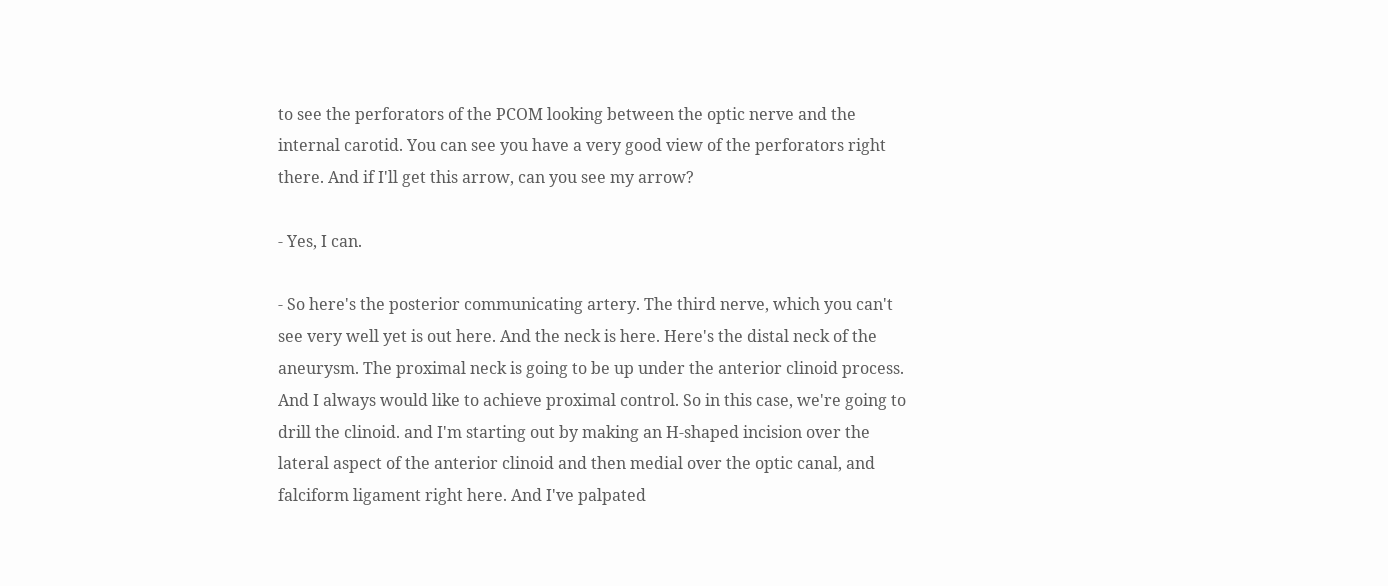to see the perforators of the PCOM looking between the optic nerve and the internal carotid. You can see you have a very good view of the perforators right there. And if I'll get this arrow, can you see my arrow?

- Yes, I can.

- So here's the posterior communicating artery. The third nerve, which you can't see very well yet is out here. And the neck is here. Here's the distal neck of the aneurysm. The proximal neck is going to be up under the anterior clinoid process. And I always would like to achieve proximal control. So in this case, we're going to drill the clinoid. and I'm starting out by making an H-shaped incision over the lateral aspect of the anterior clinoid and then medial over the optic canal, and falciform ligament right here. And I've palpated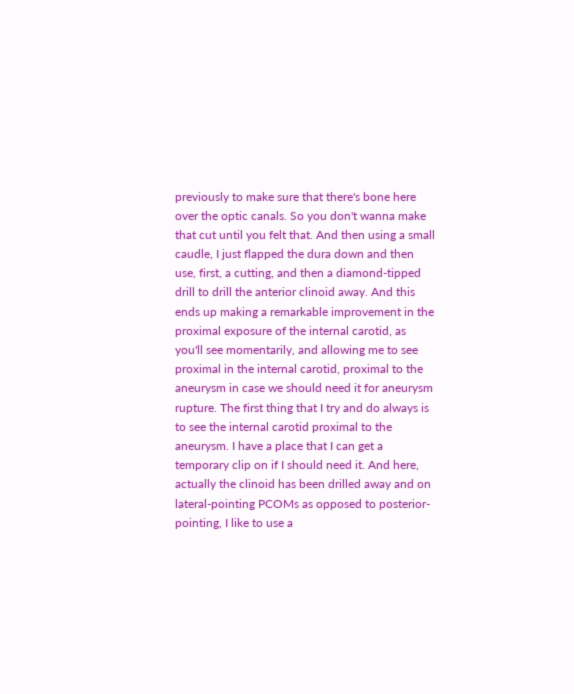previously to make sure that there's bone here over the optic canals. So you don't wanna make that cut until you felt that. And then using a small caudle, I just flapped the dura down and then use, first, a cutting, and then a diamond-tipped drill to drill the anterior clinoid away. And this ends up making a remarkable improvement in the proximal exposure of the internal carotid, as you'll see momentarily, and allowing me to see proximal in the internal carotid, proximal to the aneurysm in case we should need it for aneurysm rupture. The first thing that I try and do always is to see the internal carotid proximal to the aneurysm. I have a place that I can get a temporary clip on if I should need it. And here, actually the clinoid has been drilled away and on lateral-pointing PCOMs as opposed to posterior-pointing, I like to use a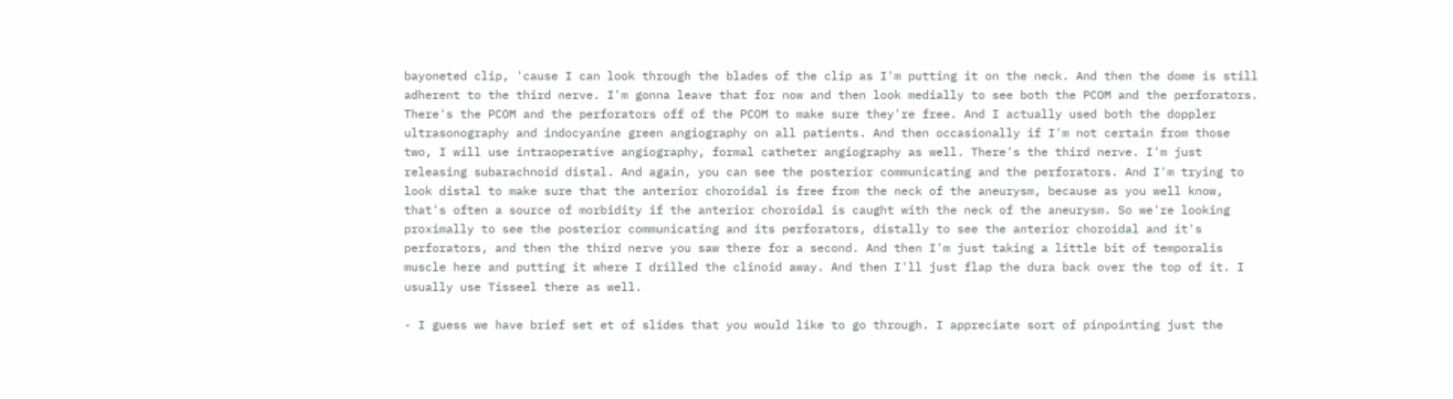bayoneted clip, 'cause I can look through the blades of the clip as I'm putting it on the neck. And then the dome is still adherent to the third nerve. I'm gonna leave that for now and then look medially to see both the PCOM and the perforators. There's the PCOM and the perforators off of the PCOM to make sure they're free. And I actually used both the doppler ultrasonography and indocyanine green angiography on all patients. And then occasionally if I'm not certain from those two, I will use intraoperative angiography, formal catheter angiography as well. There's the third nerve. I'm just releasing subarachnoid distal. And again, you can see the posterior communicating and the perforators. And I'm trying to look distal to make sure that the anterior choroidal is free from the neck of the aneurysm, because as you well know, that's often a source of morbidity if the anterior choroidal is caught with the neck of the aneurysm. So we're looking proximally to see the posterior communicating and its perforators, distally to see the anterior choroidal and it's perforators, and then the third nerve you saw there for a second. And then I'm just taking a little bit of temporalis muscle here and putting it where I drilled the clinoid away. And then I'll just flap the dura back over the top of it. I usually use Tisseel there as well.

- I guess we have brief set et of slides that you would like to go through. I appreciate sort of pinpointing just the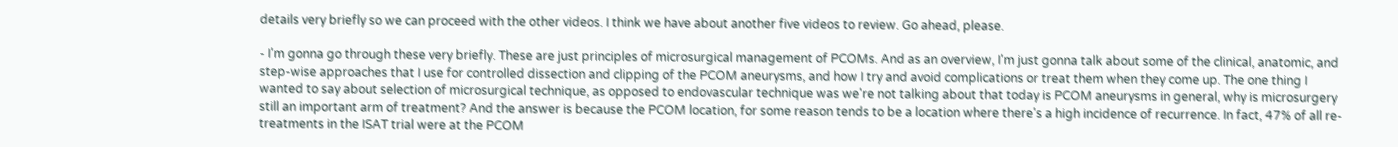details very briefly so we can proceed with the other videos. I think we have about another five videos to review. Go ahead, please.

- I'm gonna go through these very briefly. These are just principles of microsurgical management of PCOMs. And as an overview, I'm just gonna talk about some of the clinical, anatomic, and step-wise approaches that I use for controlled dissection and clipping of the PCOM aneurysms, and how I try and avoid complications or treat them when they come up. The one thing I wanted to say about selection of microsurgical technique, as opposed to endovascular technique was we're not talking about that today is PCOM aneurysms in general, why is microsurgery still an important arm of treatment? And the answer is because the PCOM location, for some reason tends to be a location where there's a high incidence of recurrence. In fact, 47% of all re-treatments in the ISAT trial were at the PCOM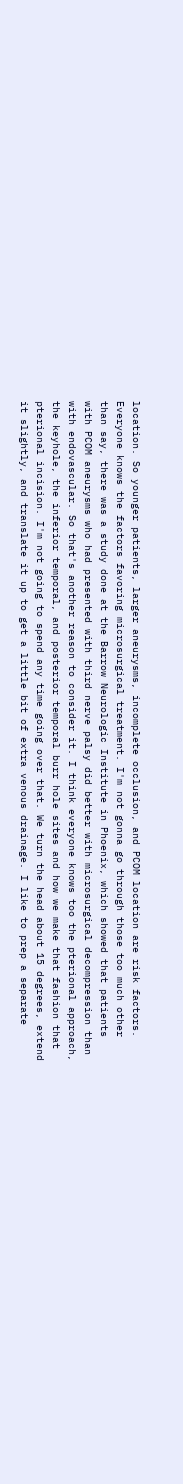location. So younger patients, larger aneurysms, incomplete occlusion, and PCOM location are risk factors. Everyone knows the factors favoring microsurgical treatment. I'm not gonna go through those too much other than say, there was a study done at the Barrow Neurologic Institute in Phoenix, which showed that patients with PCOM aneurysms who had presented with third nerve palsy did better with microsurgical decompression than with endovascular. So that's another reason to consider it. I think everyone knows too the pterional approach, the keyhole, the inferior temporal, and posterior temporal burr hole sites and how we make that fashion that pterional incision. I'm not going to spend any time going over that. We turn the head about 15 degrees, extend it slightly, and translate it up to get a little bit of extra venous drainage. I like to prep a separate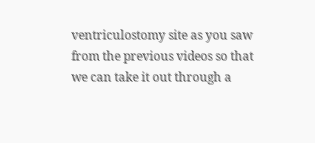ventriculostomy site as you saw from the previous videos so that we can take it out through a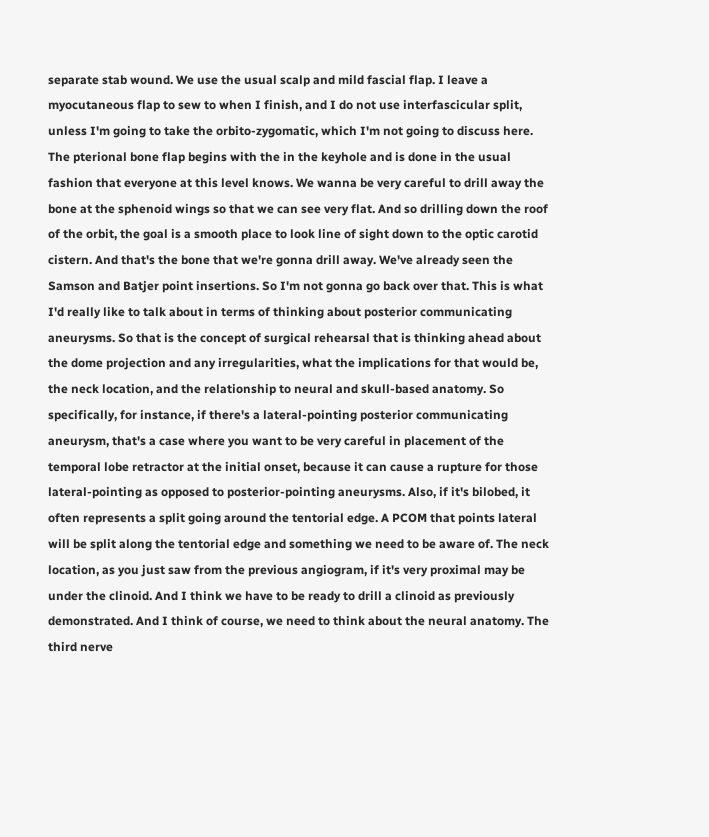separate stab wound. We use the usual scalp and mild fascial flap. I leave a myocutaneous flap to sew to when I finish, and I do not use interfascicular split, unless I'm going to take the orbito-zygomatic, which I'm not going to discuss here. The pterional bone flap begins with the in the keyhole and is done in the usual fashion that everyone at this level knows. We wanna be very careful to drill away the bone at the sphenoid wings so that we can see very flat. And so drilling down the roof of the orbit, the goal is a smooth place to look line of sight down to the optic carotid cistern. And that's the bone that we're gonna drill away. We've already seen the Samson and Batjer point insertions. So I'm not gonna go back over that. This is what I'd really like to talk about in terms of thinking about posterior communicating aneurysms. So that is the concept of surgical rehearsal that is thinking ahead about the dome projection and any irregularities, what the implications for that would be, the neck location, and the relationship to neural and skull-based anatomy. So specifically, for instance, if there's a lateral-pointing posterior communicating aneurysm, that's a case where you want to be very careful in placement of the temporal lobe retractor at the initial onset, because it can cause a rupture for those lateral-pointing as opposed to posterior-pointing aneurysms. Also, if it's bilobed, it often represents a split going around the tentorial edge. A PCOM that points lateral will be split along the tentorial edge and something we need to be aware of. The neck location, as you just saw from the previous angiogram, if it's very proximal may be under the clinoid. And I think we have to be ready to drill a clinoid as previously demonstrated. And I think of course, we need to think about the neural anatomy. The third nerve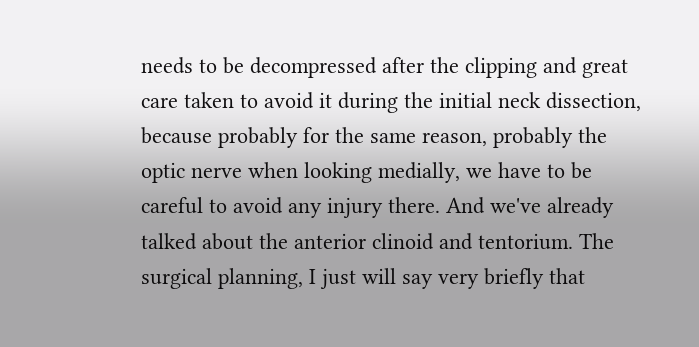needs to be decompressed after the clipping and great care taken to avoid it during the initial neck dissection, because probably for the same reason, probably the optic nerve when looking medially, we have to be careful to avoid any injury there. And we've already talked about the anterior clinoid and tentorium. The surgical planning, I just will say very briefly that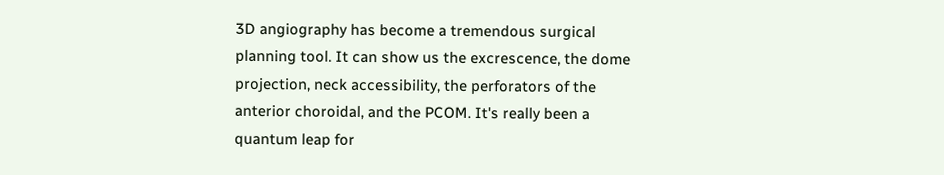3D angiography has become a tremendous surgical planning tool. It can show us the excrescence, the dome projection, neck accessibility, the perforators of the anterior choroidal, and the PCOM. It's really been a quantum leap for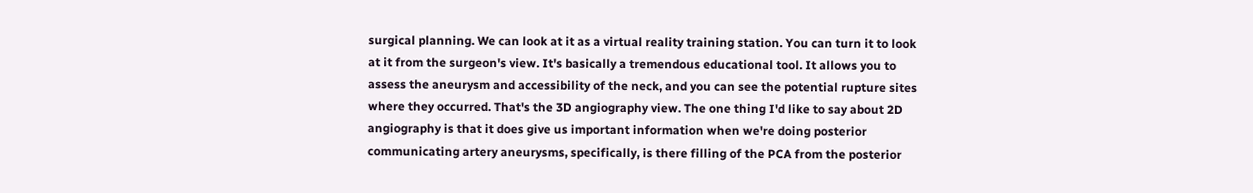surgical planning. We can look at it as a virtual reality training station. You can turn it to look at it from the surgeon's view. It's basically a tremendous educational tool. It allows you to assess the aneurysm and accessibility of the neck, and you can see the potential rupture sites where they occurred. That's the 3D angiography view. The one thing I'd like to say about 2D angiography is that it does give us important information when we're doing posterior communicating artery aneurysms, specifically, is there filling of the PCA from the posterior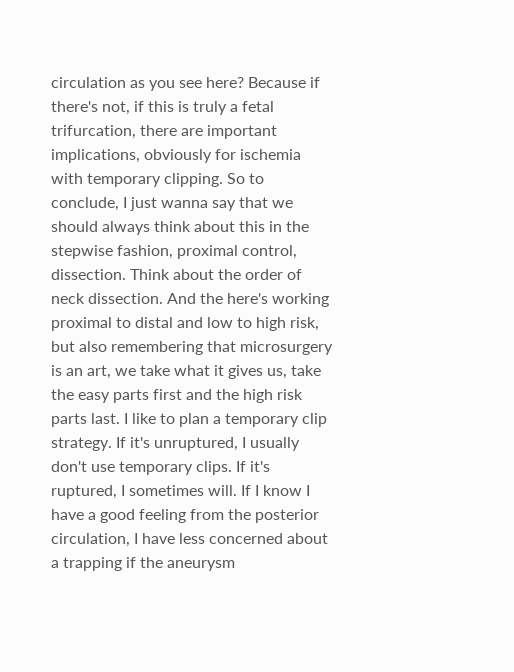circulation as you see here? Because if there's not, if this is truly a fetal trifurcation, there are important implications, obviously for ischemia with temporary clipping. So to conclude, I just wanna say that we should always think about this in the stepwise fashion, proximal control, dissection. Think about the order of neck dissection. And the here's working proximal to distal and low to high risk, but also remembering that microsurgery is an art, we take what it gives us, take the easy parts first and the high risk parts last. I like to plan a temporary clip strategy. If it's unruptured, I usually don't use temporary clips. If it's ruptured, I sometimes will. If I know I have a good feeling from the posterior circulation, I have less concerned about a trapping if the aneurysm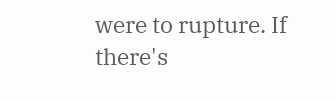were to rupture. If there's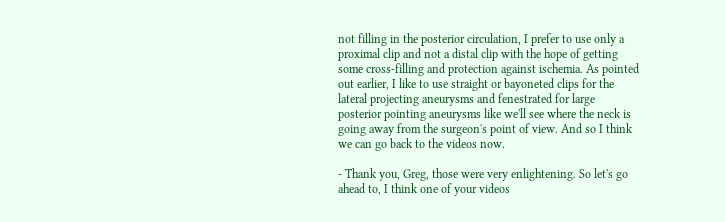not filling in the posterior circulation, I prefer to use only a proximal clip and not a distal clip with the hope of getting some cross-filling and protection against ischemia. As pointed out earlier, I like to use straight or bayoneted clips for the lateral projecting aneurysms and fenestrated for large posterior pointing aneurysms like we'll see where the neck is going away from the surgeon's point of view. And so I think we can go back to the videos now.

- Thank you, Greg, those were very enlightening. So let's go ahead to, I think one of your videos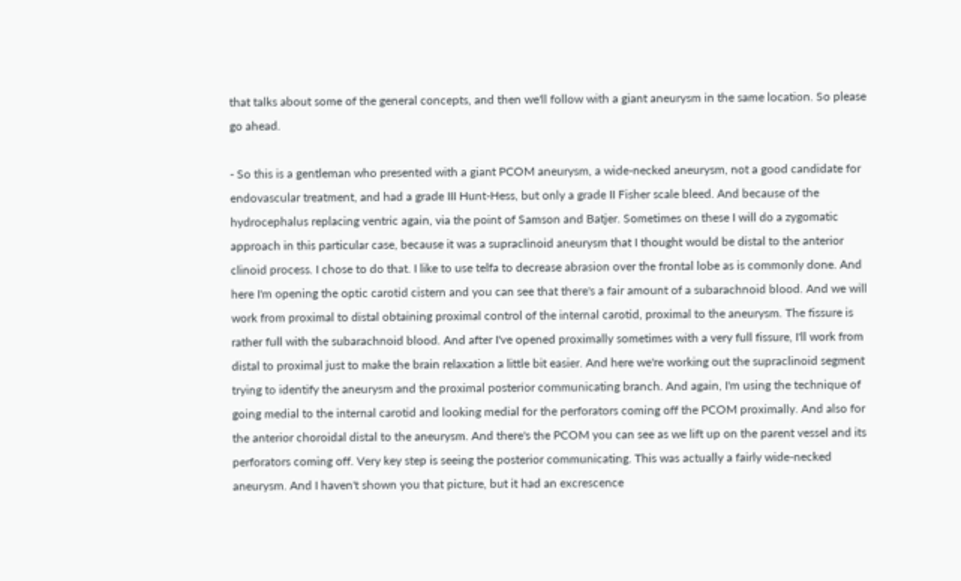that talks about some of the general concepts, and then we'll follow with a giant aneurysm in the same location. So please go ahead.

- So this is a gentleman who presented with a giant PCOM aneurysm, a wide-necked aneurysm, not a good candidate for endovascular treatment, and had a grade III Hunt-Hess, but only a grade II Fisher scale bleed. And because of the hydrocephalus replacing ventric again, via the point of Samson and Batjer. Sometimes on these I will do a zygomatic approach in this particular case, because it was a supraclinoid aneurysm that I thought would be distal to the anterior clinoid process. I chose to do that. I like to use telfa to decrease abrasion over the frontal lobe as is commonly done. And here I'm opening the optic carotid cistern and you can see that there's a fair amount of a subarachnoid blood. And we will work from proximal to distal obtaining proximal control of the internal carotid, proximal to the aneurysm. The fissure is rather full with the subarachnoid blood. And after I've opened proximally sometimes with a very full fissure, I'll work from distal to proximal just to make the brain relaxation a little bit easier. And here we're working out the supraclinoid segment trying to identify the aneurysm and the proximal posterior communicating branch. And again, I'm using the technique of going medial to the internal carotid and looking medial for the perforators coming off the PCOM proximally. And also for the anterior choroidal distal to the aneurysm. And there's the PCOM you can see as we lift up on the parent vessel and its perforators coming off. Very key step is seeing the posterior communicating. This was actually a fairly wide-necked aneurysm. And I haven't shown you that picture, but it had an excrescence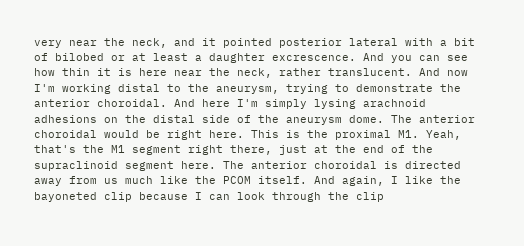very near the neck, and it pointed posterior lateral with a bit of bilobed or at least a daughter excrescence. And you can see how thin it is here near the neck, rather translucent. And now I'm working distal to the aneurysm, trying to demonstrate the anterior choroidal. And here I'm simply lysing arachnoid adhesions on the distal side of the aneurysm dome. The anterior choroidal would be right here. This is the proximal M1. Yeah, that's the M1 segment right there, just at the end of the supraclinoid segment here. The anterior choroidal is directed away from us much like the PCOM itself. And again, I like the bayoneted clip because I can look through the clip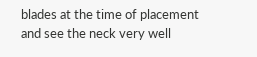blades at the time of placement and see the neck very well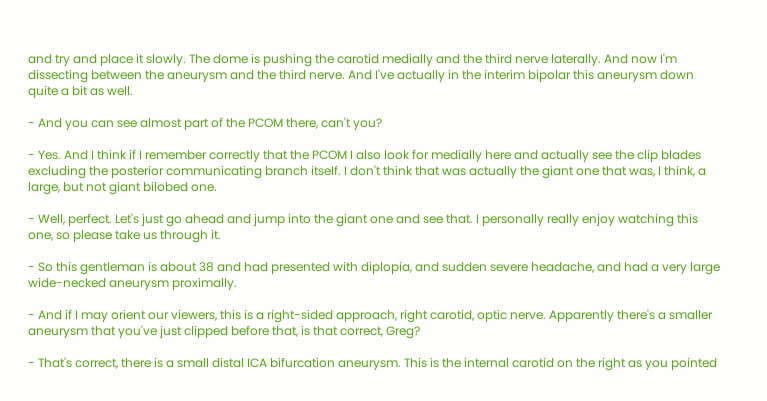and try and place it slowly. The dome is pushing the carotid medially and the third nerve laterally. And now I'm dissecting between the aneurysm and the third nerve. And I've actually in the interim bipolar this aneurysm down quite a bit as well.

- And you can see almost part of the PCOM there, can't you?

- Yes. And I think if I remember correctly that the PCOM I also look for medially here and actually see the clip blades excluding the posterior communicating branch itself. I don't think that was actually the giant one that was, I think, a large, but not giant bilobed one.

- Well, perfect. Let's just go ahead and jump into the giant one and see that. I personally really enjoy watching this one, so please take us through it.

- So this gentleman is about 38 and had presented with diplopia, and sudden severe headache, and had a very large wide-necked aneurysm proximally.

- And if I may orient our viewers, this is a right-sided approach, right carotid, optic nerve. Apparently there's a smaller aneurysm that you've just clipped before that, is that correct, Greg?

- That's correct, there is a small distal ICA bifurcation aneurysm. This is the internal carotid on the right as you pointed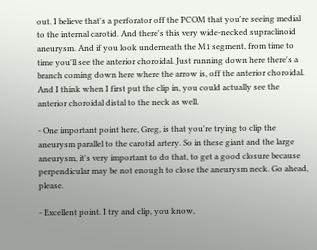out. I believe that's a perforator off the PCOM that you're seeing medial to the internal carotid. And there's this very wide-necked supraclinoid aneurysm. And if you look underneath the M1 segment, from time to time you'll see the anterior choroidal. Just running down here there's a branch coming down here where the arrow is, off the anterior choroidal. And I think when I first put the clip in, you could actually see the anterior choroidal distal to the neck as well.

- One important point here, Greg, is that you're trying to clip the aneurysm parallel to the carotid artery. So in these giant and the large aneurysm, it's very important to do that, to get a good closure because perpendicular may be not enough to close the aneurysm neck. Go ahead, please.

- Excellent point. I try and clip, you know,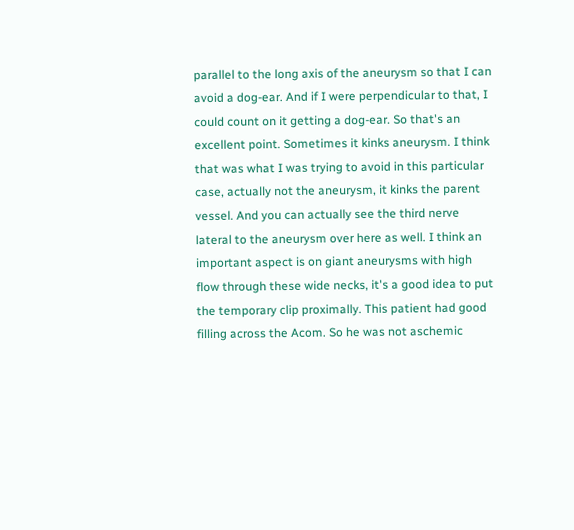parallel to the long axis of the aneurysm so that I can avoid a dog-ear. And if I were perpendicular to that, I could count on it getting a dog-ear. So that's an excellent point. Sometimes it kinks aneurysm. I think that was what I was trying to avoid in this particular case, actually not the aneurysm, it kinks the parent vessel. And you can actually see the third nerve lateral to the aneurysm over here as well. I think an important aspect is on giant aneurysms with high flow through these wide necks, it's a good idea to put the temporary clip proximally. This patient had good filling across the Acom. So he was not aschemic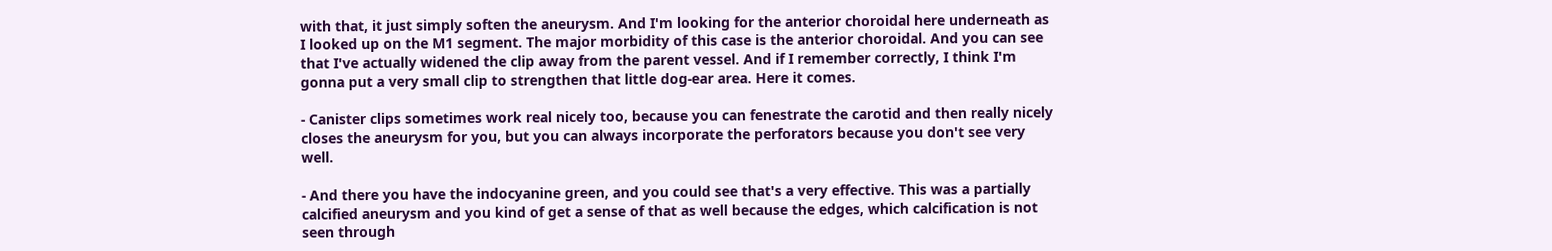with that, it just simply soften the aneurysm. And I'm looking for the anterior choroidal here underneath as I looked up on the M1 segment. The major morbidity of this case is the anterior choroidal. And you can see that I've actually widened the clip away from the parent vessel. And if I remember correctly, I think I'm gonna put a very small clip to strengthen that little dog-ear area. Here it comes.

- Canister clips sometimes work real nicely too, because you can fenestrate the carotid and then really nicely closes the aneurysm for you, but you can always incorporate the perforators because you don't see very well.

- And there you have the indocyanine green, and you could see that's a very effective. This was a partially calcified aneurysm and you kind of get a sense of that as well because the edges, which calcification is not seen through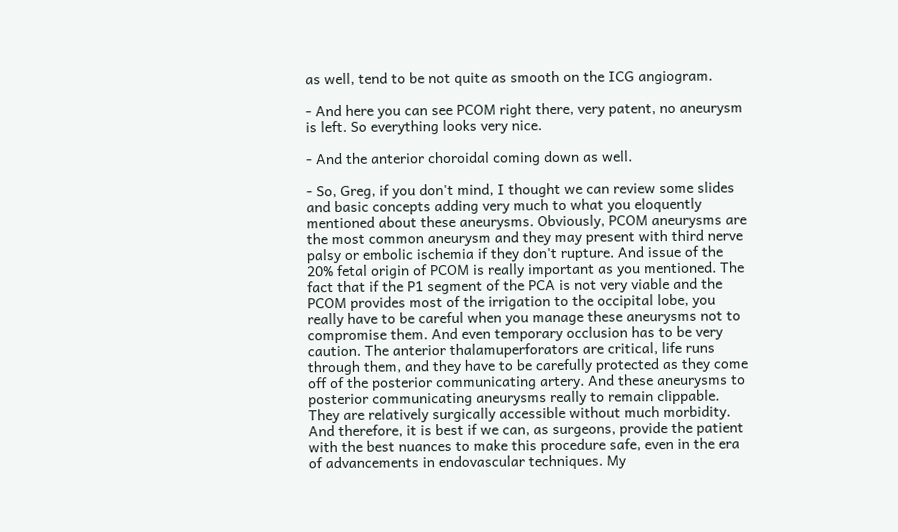as well, tend to be not quite as smooth on the ICG angiogram.

- And here you can see PCOM right there, very patent, no aneurysm is left. So everything looks very nice.

- And the anterior choroidal coming down as well.

- So, Greg, if you don't mind, I thought we can review some slides and basic concepts adding very much to what you eloquently mentioned about these aneurysms. Obviously, PCOM aneurysms are the most common aneurysm and they may present with third nerve palsy or embolic ischemia if they don't rupture. And issue of the 20% fetal origin of PCOM is really important as you mentioned. The fact that if the P1 segment of the PCA is not very viable and the PCOM provides most of the irrigation to the occipital lobe, you really have to be careful when you manage these aneurysms not to compromise them. And even temporary occlusion has to be very caution. The anterior thalamuperforators are critical, life runs through them, and they have to be carefully protected as they come off of the posterior communicating artery. And these aneurysms to posterior communicating aneurysms really to remain clippable. They are relatively surgically accessible without much morbidity. And therefore, it is best if we can, as surgeons, provide the patient with the best nuances to make this procedure safe, even in the era of advancements in endovascular techniques. My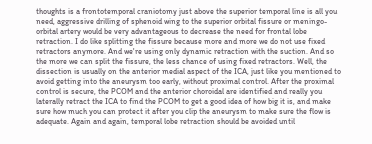thoughts is a frontotemporal craniotomy just above the superior temporal line is all you need, aggressive drilling of sphenoid wing to the superior orbital fissure or meningo-orbital artery would be very advantageous to decrease the need for frontal lobe retraction. I do like splitting the fissure because more and more we do not use fixed retractors anymore. And we're using only dynamic retraction with the suction. And so the more we can split the fissure, the less chance of using fixed retractors. Well, the dissection is usually on the anterior medial aspect of the ICA, just like you mentioned to avoid getting into the aneurysm too early, without proximal control. After the proximal control is secure, the PCOM and the anterior choroidal are identified and really you laterally retract the ICA to find the PCOM to get a good idea of how big it is, and make sure how much you can protect it after you clip the aneurysm to make sure the flow is adequate. Again and again, temporal lobe retraction should be avoided until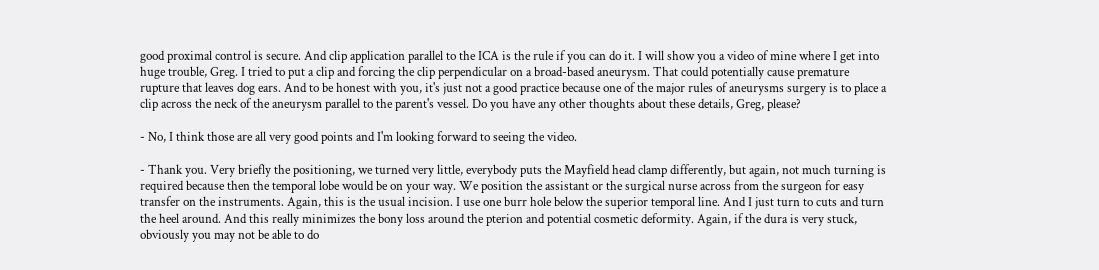good proximal control is secure. And clip application parallel to the ICA is the rule if you can do it. I will show you a video of mine where I get into huge trouble, Greg. I tried to put a clip and forcing the clip perpendicular on a broad-based aneurysm. That could potentially cause premature rupture that leaves dog ears. And to be honest with you, it's just not a good practice because one of the major rules of aneurysms surgery is to place a clip across the neck of the aneurysm parallel to the parent's vessel. Do you have any other thoughts about these details, Greg, please?

- No, I think those are all very good points and I'm looking forward to seeing the video.

- Thank you. Very briefly the positioning, we turned very little, everybody puts the Mayfield head clamp differently, but again, not much turning is required because then the temporal lobe would be on your way. We position the assistant or the surgical nurse across from the surgeon for easy transfer on the instruments. Again, this is the usual incision. I use one burr hole below the superior temporal line. And I just turn to cuts and turn the heel around. And this really minimizes the bony loss around the pterion and potential cosmetic deformity. Again, if the dura is very stuck, obviously you may not be able to do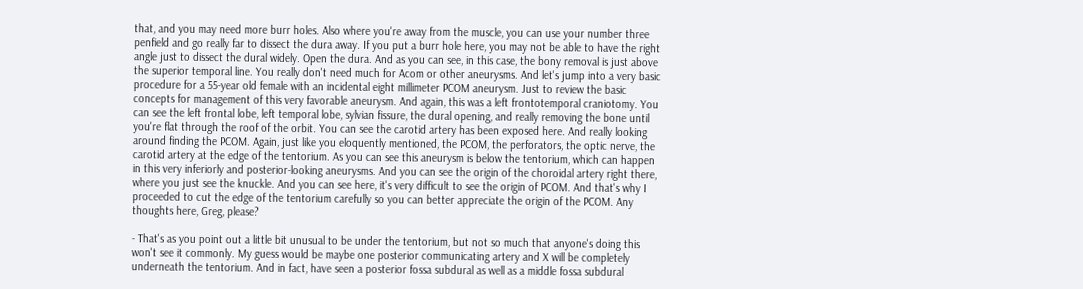that, and you may need more burr holes. Also where you're away from the muscle, you can use your number three penfield and go really far to dissect the dura away. If you put a burr hole here, you may not be able to have the right angle just to dissect the dural widely. Open the dura. And as you can see, in this case, the bony removal is just above the superior temporal line. You really don't need much for Acom or other aneurysms. And let's jump into a very basic procedure for a 55-year old female with an incidental eight millimeter PCOM aneurysm. Just to review the basic concepts for management of this very favorable aneurysm. And again, this was a left frontotemporal craniotomy. You can see the left frontal lobe, left temporal lobe, sylvian fissure, the dural opening, and really removing the bone until you're flat through the roof of the orbit. You can see the carotid artery has been exposed here. And really looking around finding the PCOM. Again, just like you eloquently mentioned, the PCOM, the perforators, the optic nerve, the carotid artery at the edge of the tentorium. As you can see this aneurysm is below the tentorium, which can happen in this very inferiorly and posterior-looking aneurysms. And you can see the origin of the choroidal artery right there, where you just see the knuckle. And you can see here, it's very difficult to see the origin of PCOM. And that's why I proceeded to cut the edge of the tentorium carefully so you can better appreciate the origin of the PCOM. Any thoughts here, Greg, please?

- That's as you point out a little bit unusual to be under the tentorium, but not so much that anyone's doing this won't see it commonly. My guess would be maybe one posterior communicating artery and X will be completely underneath the tentorium. And in fact, have seen a posterior fossa subdural as well as a middle fossa subdural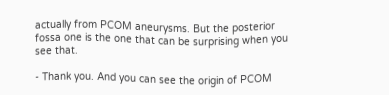actually from PCOM aneurysms. But the posterior fossa one is the one that can be surprising when you see that.

- Thank you. And you can see the origin of PCOM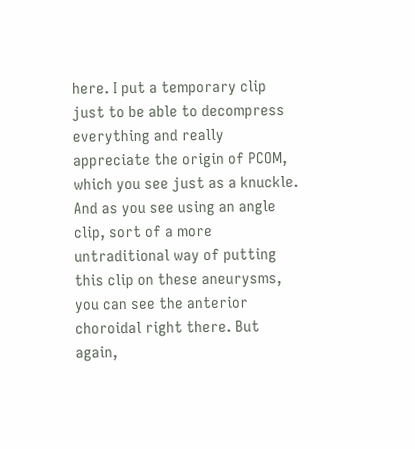here. I put a temporary clip just to be able to decompress everything and really appreciate the origin of PCOM, which you see just as a knuckle. And as you see using an angle clip, sort of a more untraditional way of putting this clip on these aneurysms, you can see the anterior choroidal right there. But again,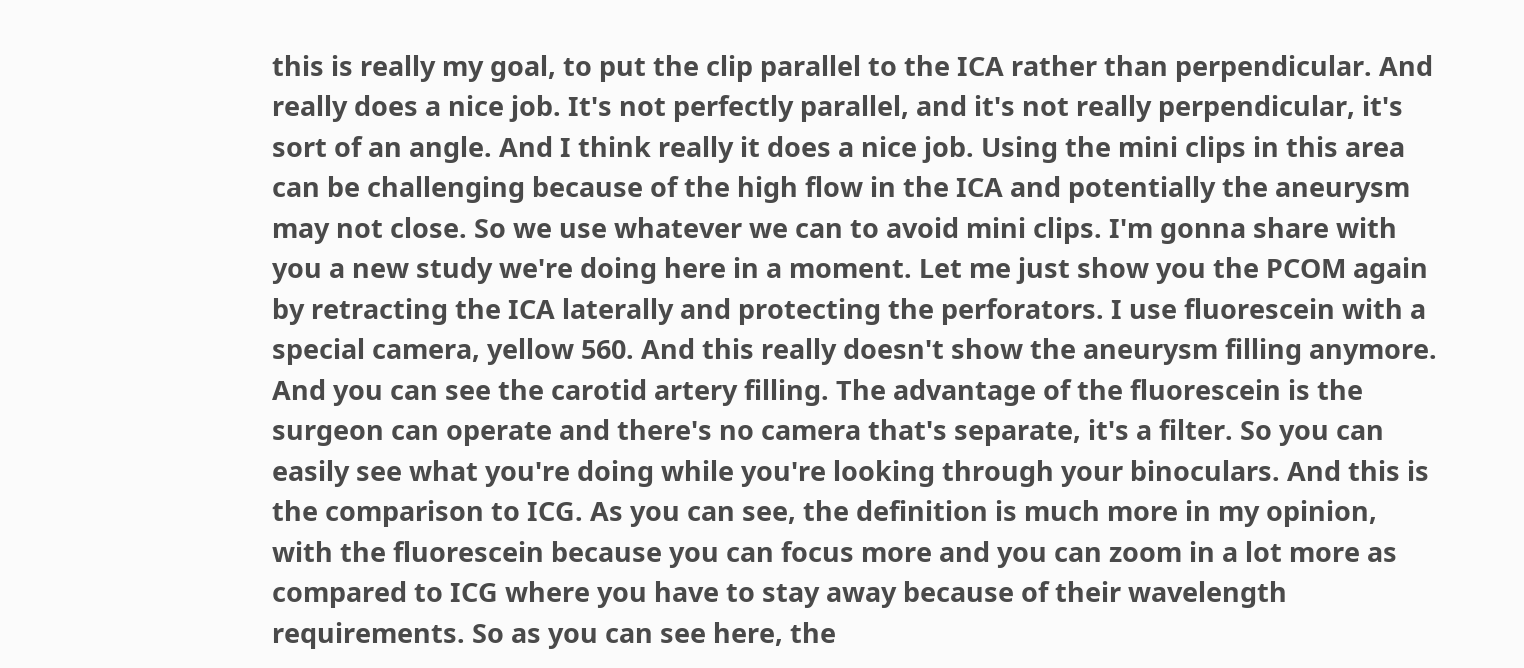this is really my goal, to put the clip parallel to the ICA rather than perpendicular. And really does a nice job. It's not perfectly parallel, and it's not really perpendicular, it's sort of an angle. And I think really it does a nice job. Using the mini clips in this area can be challenging because of the high flow in the ICA and potentially the aneurysm may not close. So we use whatever we can to avoid mini clips. I'm gonna share with you a new study we're doing here in a moment. Let me just show you the PCOM again by retracting the ICA laterally and protecting the perforators. I use fluorescein with a special camera, yellow 560. And this really doesn't show the aneurysm filling anymore. And you can see the carotid artery filling. The advantage of the fluorescein is the surgeon can operate and there's no camera that's separate, it's a filter. So you can easily see what you're doing while you're looking through your binoculars. And this is the comparison to ICG. As you can see, the definition is much more in my opinion, with the fluorescein because you can focus more and you can zoom in a lot more as compared to ICG where you have to stay away because of their wavelength requirements. So as you can see here, the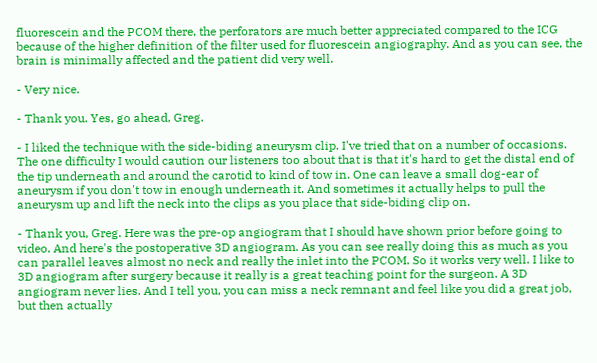fluorescein and the PCOM there, the perforators are much better appreciated compared to the ICG because of the higher definition of the filter used for fluorescein angiography. And as you can see, the brain is minimally affected and the patient did very well.

- Very nice.

- Thank you. Yes, go ahead, Greg.

- I liked the technique with the side-biding aneurysm clip. I've tried that on a number of occasions. The one difficulty I would caution our listeners too about that is that it's hard to get the distal end of the tip underneath and around the carotid to kind of tow in. One can leave a small dog-ear of aneurysm if you don't tow in enough underneath it. And sometimes it actually helps to pull the aneurysm up and lift the neck into the clips as you place that side-biding clip on.

- Thank you, Greg. Here was the pre-op angiogram that I should have shown prior before going to video. And here's the postoperative 3D angiogram. As you can see really doing this as much as you can parallel leaves almost no neck and really the inlet into the PCOM. So it works very well. I like to 3D angiogram after surgery because it really is a great teaching point for the surgeon. A 3D angiogram never lies. And I tell you, you can miss a neck remnant and feel like you did a great job, but then actually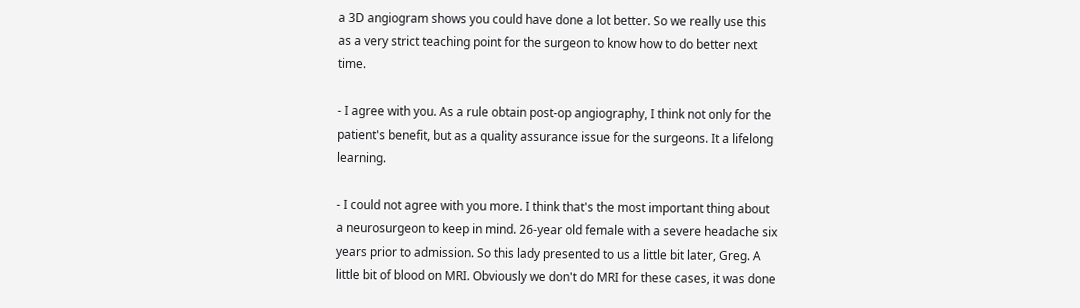a 3D angiogram shows you could have done a lot better. So we really use this as a very strict teaching point for the surgeon to know how to do better next time.

- I agree with you. As a rule obtain post-op angiography, I think not only for the patient's benefit, but as a quality assurance issue for the surgeons. It a lifelong learning.

- I could not agree with you more. I think that's the most important thing about a neurosurgeon to keep in mind. 26-year old female with a severe headache six years prior to admission. So this lady presented to us a little bit later, Greg. A little bit of blood on MRI. Obviously we don't do MRI for these cases, it was done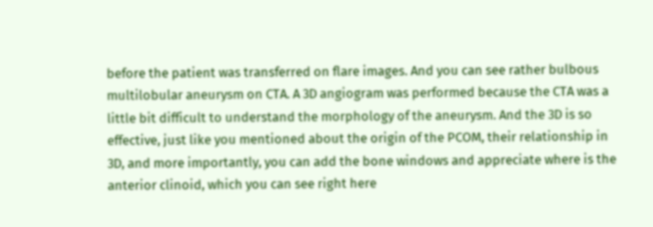before the patient was transferred on flare images. And you can see rather bulbous multilobular aneurysm on CTA. A 3D angiogram was performed because the CTA was a little bit difficult to understand the morphology of the aneurysm. And the 3D is so effective, just like you mentioned about the origin of the PCOM, their relationship in 3D, and more importantly, you can add the bone windows and appreciate where is the anterior clinoid, which you can see right here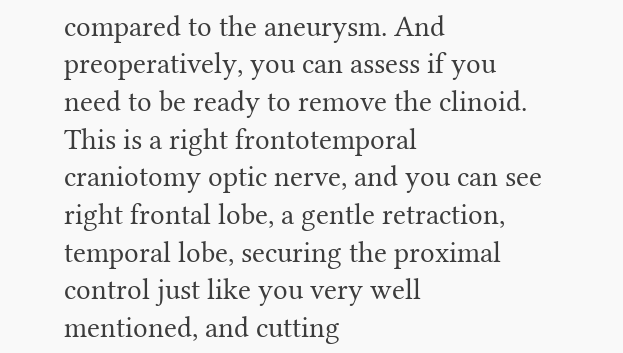compared to the aneurysm. And preoperatively, you can assess if you need to be ready to remove the clinoid. This is a right frontotemporal craniotomy optic nerve, and you can see right frontal lobe, a gentle retraction, temporal lobe, securing the proximal control just like you very well mentioned, and cutting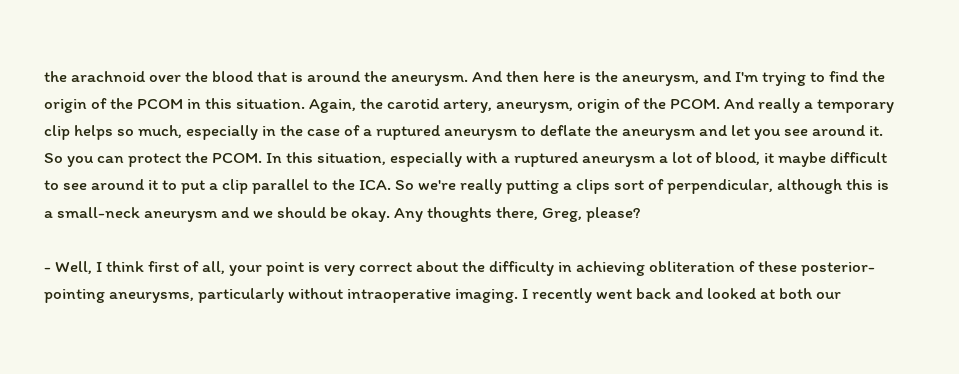the arachnoid over the blood that is around the aneurysm. And then here is the aneurysm, and I'm trying to find the origin of the PCOM in this situation. Again, the carotid artery, aneurysm, origin of the PCOM. And really a temporary clip helps so much, especially in the case of a ruptured aneurysm to deflate the aneurysm and let you see around it. So you can protect the PCOM. In this situation, especially with a ruptured aneurysm a lot of blood, it maybe difficult to see around it to put a clip parallel to the ICA. So we're really putting a clips sort of perpendicular, although this is a small-neck aneurysm and we should be okay. Any thoughts there, Greg, please?

- Well, I think first of all, your point is very correct about the difficulty in achieving obliteration of these posterior-pointing aneurysms, particularly without intraoperative imaging. I recently went back and looked at both our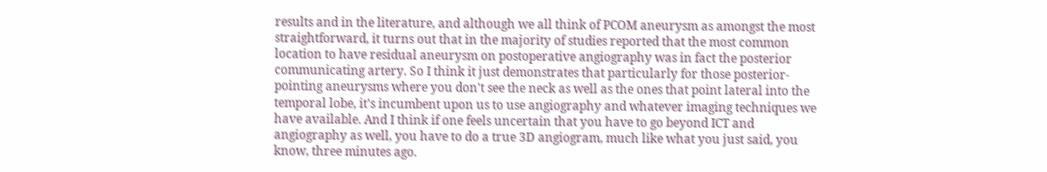results and in the literature, and although we all think of PCOM aneurysm as amongst the most straightforward, it turns out that in the majority of studies reported that the most common location to have residual aneurysm on postoperative angiography was in fact the posterior communicating artery. So I think it just demonstrates that particularly for those posterior-pointing aneurysms where you don't see the neck as well as the ones that point lateral into the temporal lobe, it's incumbent upon us to use angiography and whatever imaging techniques we have available. And I think if one feels uncertain that you have to go beyond ICT and angiography as well, you have to do a true 3D angiogram, much like what you just said, you know, three minutes ago.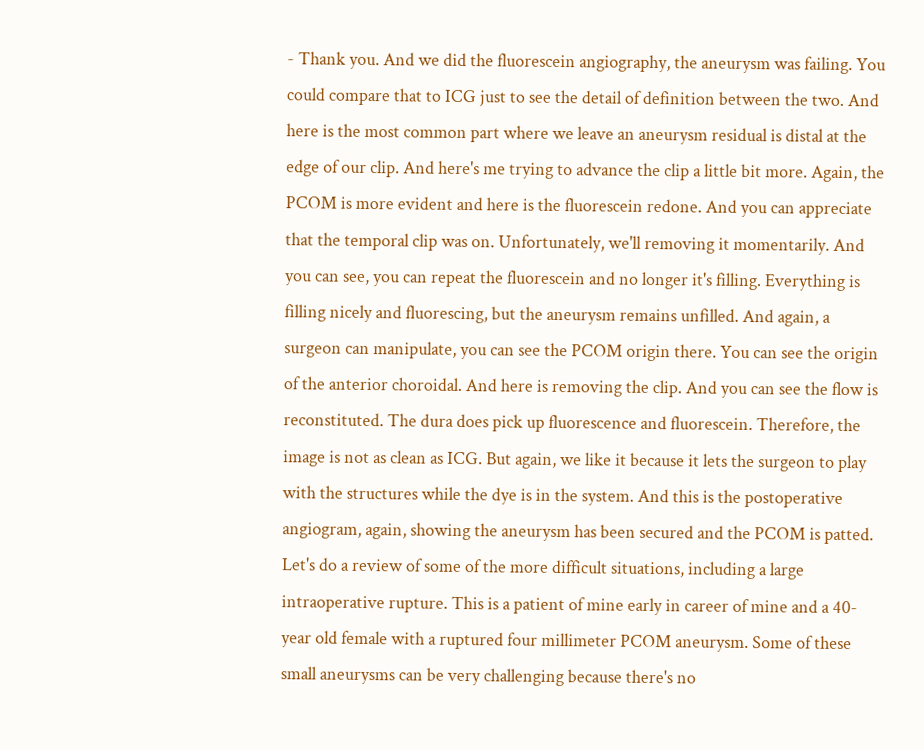- Thank you. And we did the fluorescein angiography, the aneurysm was failing. You could compare that to ICG just to see the detail of definition between the two. And here is the most common part where we leave an aneurysm residual is distal at the edge of our clip. And here's me trying to advance the clip a little bit more. Again, the PCOM is more evident and here is the fluorescein redone. And you can appreciate that the temporal clip was on. Unfortunately, we'll removing it momentarily. And you can see, you can repeat the fluorescein and no longer it's filling. Everything is filling nicely and fluorescing, but the aneurysm remains unfilled. And again, a surgeon can manipulate, you can see the PCOM origin there. You can see the origin of the anterior choroidal. And here is removing the clip. And you can see the flow is reconstituted. The dura does pick up fluorescence and fluorescein. Therefore, the image is not as clean as ICG. But again, we like it because it lets the surgeon to play with the structures while the dye is in the system. And this is the postoperative angiogram, again, showing the aneurysm has been secured and the PCOM is patted. Let's do a review of some of the more difficult situations, including a large intraoperative rupture. This is a patient of mine early in career of mine and a 40-year old female with a ruptured four millimeter PCOM aneurysm. Some of these small aneurysms can be very challenging because there's no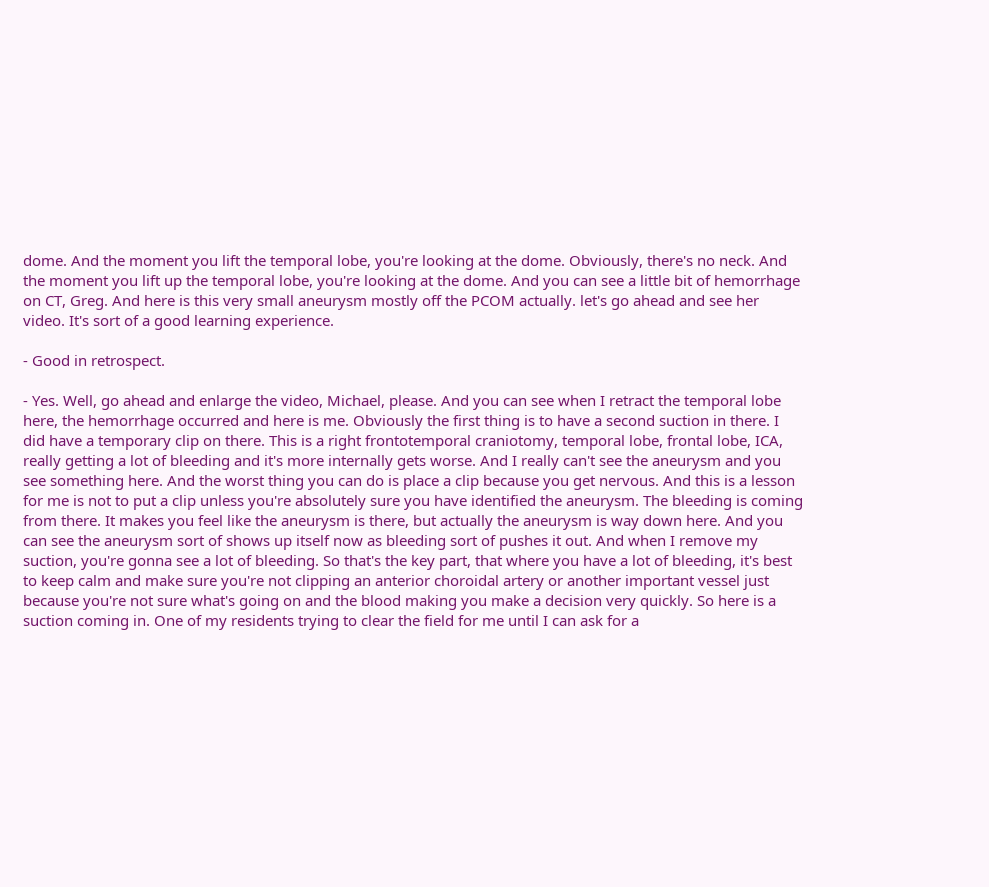dome. And the moment you lift the temporal lobe, you're looking at the dome. Obviously, there's no neck. And the moment you lift up the temporal lobe, you're looking at the dome. And you can see a little bit of hemorrhage on CT, Greg. And here is this very small aneurysm mostly off the PCOM actually. let's go ahead and see her video. It's sort of a good learning experience.

- Good in retrospect.

- Yes. Well, go ahead and enlarge the video, Michael, please. And you can see when I retract the temporal lobe here, the hemorrhage occurred and here is me. Obviously the first thing is to have a second suction in there. I did have a temporary clip on there. This is a right frontotemporal craniotomy, temporal lobe, frontal lobe, ICA, really getting a lot of bleeding and it's more internally gets worse. And I really can't see the aneurysm and you see something here. And the worst thing you can do is place a clip because you get nervous. And this is a lesson for me is not to put a clip unless you're absolutely sure you have identified the aneurysm. The bleeding is coming from there. It makes you feel like the aneurysm is there, but actually the aneurysm is way down here. And you can see the aneurysm sort of shows up itself now as bleeding sort of pushes it out. And when I remove my suction, you're gonna see a lot of bleeding. So that's the key part, that where you have a lot of bleeding, it's best to keep calm and make sure you're not clipping an anterior choroidal artery or another important vessel just because you're not sure what's going on and the blood making you make a decision very quickly. So here is a suction coming in. One of my residents trying to clear the field for me until I can ask for a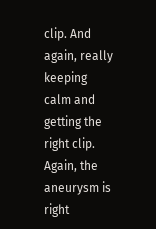clip. And again, really keeping calm and getting the right clip. Again, the aneurysm is right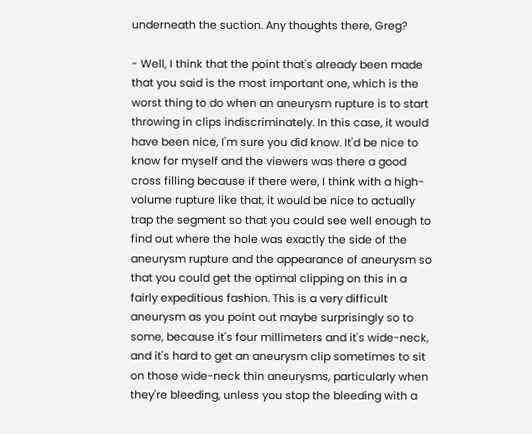underneath the suction. Any thoughts there, Greg?

- Well, I think that the point that's already been made that you said is the most important one, which is the worst thing to do when an aneurysm rupture is to start throwing in clips indiscriminately. In this case, it would have been nice, I'm sure you did know. It'd be nice to know for myself and the viewers was there a good cross filling because if there were, I think with a high-volume rupture like that, it would be nice to actually trap the segment so that you could see well enough to find out where the hole was exactly the side of the aneurysm rupture and the appearance of aneurysm so that you could get the optimal clipping on this in a fairly expeditious fashion. This is a very difficult aneurysm as you point out maybe surprisingly so to some, because it's four millimeters and it's wide-neck, and it's hard to get an aneurysm clip sometimes to sit on those wide-neck thin aneurysms, particularly when they're bleeding, unless you stop the bleeding with a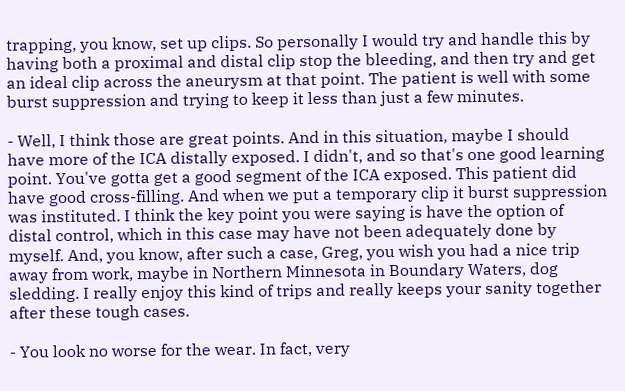trapping, you know, set up clips. So personally I would try and handle this by having both a proximal and distal clip stop the bleeding, and then try and get an ideal clip across the aneurysm at that point. The patient is well with some burst suppression and trying to keep it less than just a few minutes.

- Well, I think those are great points. And in this situation, maybe I should have more of the ICA distally exposed. I didn't, and so that's one good learning point. You've gotta get a good segment of the ICA exposed. This patient did have good cross-filling. And when we put a temporary clip it burst suppression was instituted. I think the key point you were saying is have the option of distal control, which in this case may have not been adequately done by myself. And, you know, after such a case, Greg, you wish you had a nice trip away from work, maybe in Northern Minnesota in Boundary Waters, dog sledding. I really enjoy this kind of trips and really keeps your sanity together after these tough cases.

- You look no worse for the wear. In fact, very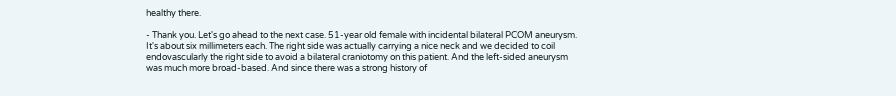healthy there.

- Thank you. Let's go ahead to the next case. 51-year old female with incidental bilateral PCOM aneurysm. It's about six millimeters each. The right side was actually carrying a nice neck and we decided to coil endovascularly the right side to avoid a bilateral craniotomy on this patient. And the left-sided aneurysm was much more broad-based. And since there was a strong history of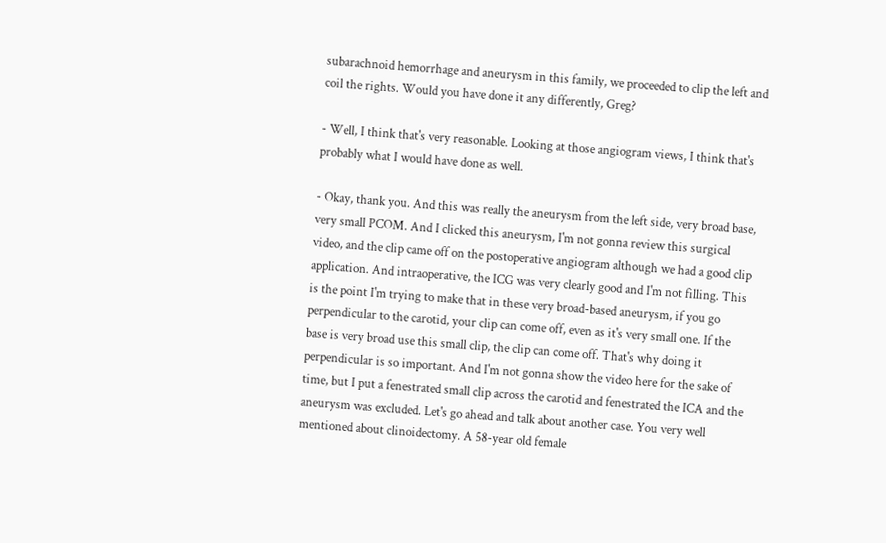subarachnoid hemorrhage and aneurysm in this family, we proceeded to clip the left and coil the rights. Would you have done it any differently, Greg?

- Well, I think that's very reasonable. Looking at those angiogram views, I think that's probably what I would have done as well.

- Okay, thank you. And this was really the aneurysm from the left side, very broad base, very small PCOM. And I clicked this aneurysm, I'm not gonna review this surgical video, and the clip came off on the postoperative angiogram although we had a good clip application. And intraoperative, the ICG was very clearly good and I'm not filling. This is the point I'm trying to make that in these very broad-based aneurysm, if you go perpendicular to the carotid, your clip can come off, even as it's very small one. If the base is very broad use this small clip, the clip can come off. That's why doing it perpendicular is so important. And I'm not gonna show the video here for the sake of time, but I put a fenestrated small clip across the carotid and fenestrated the ICA and the aneurysm was excluded. Let's go ahead and talk about another case. You very well mentioned about clinoidectomy. A 58-year old female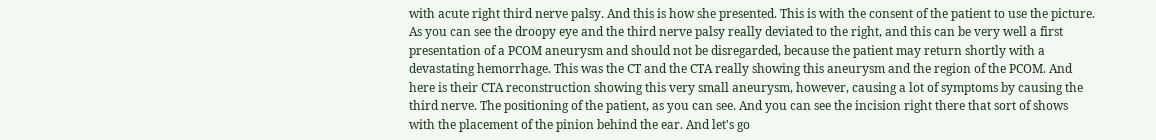with acute right third nerve palsy. And this is how she presented. This is with the consent of the patient to use the picture. As you can see the droopy eye and the third nerve palsy really deviated to the right, and this can be very well a first presentation of a PCOM aneurysm and should not be disregarded, because the patient may return shortly with a devastating hemorrhage. This was the CT and the CTA really showing this aneurysm and the region of the PCOM. And here is their CTA reconstruction showing this very small aneurysm, however, causing a lot of symptoms by causing the third nerve. The positioning of the patient, as you can see. And you can see the incision right there that sort of shows with the placement of the pinion behind the ear. And let's go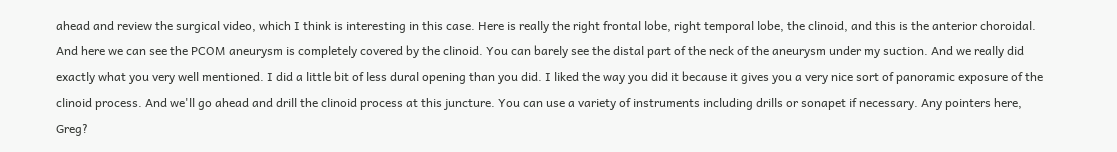ahead and review the surgical video, which I think is interesting in this case. Here is really the right frontal lobe, right temporal lobe, the clinoid, and this is the anterior choroidal. And here we can see the PCOM aneurysm is completely covered by the clinoid. You can barely see the distal part of the neck of the aneurysm under my suction. And we really did exactly what you very well mentioned. I did a little bit of less dural opening than you did. I liked the way you did it because it gives you a very nice sort of panoramic exposure of the clinoid process. And we'll go ahead and drill the clinoid process at this juncture. You can use a variety of instruments including drills or sonapet if necessary. Any pointers here, Greg?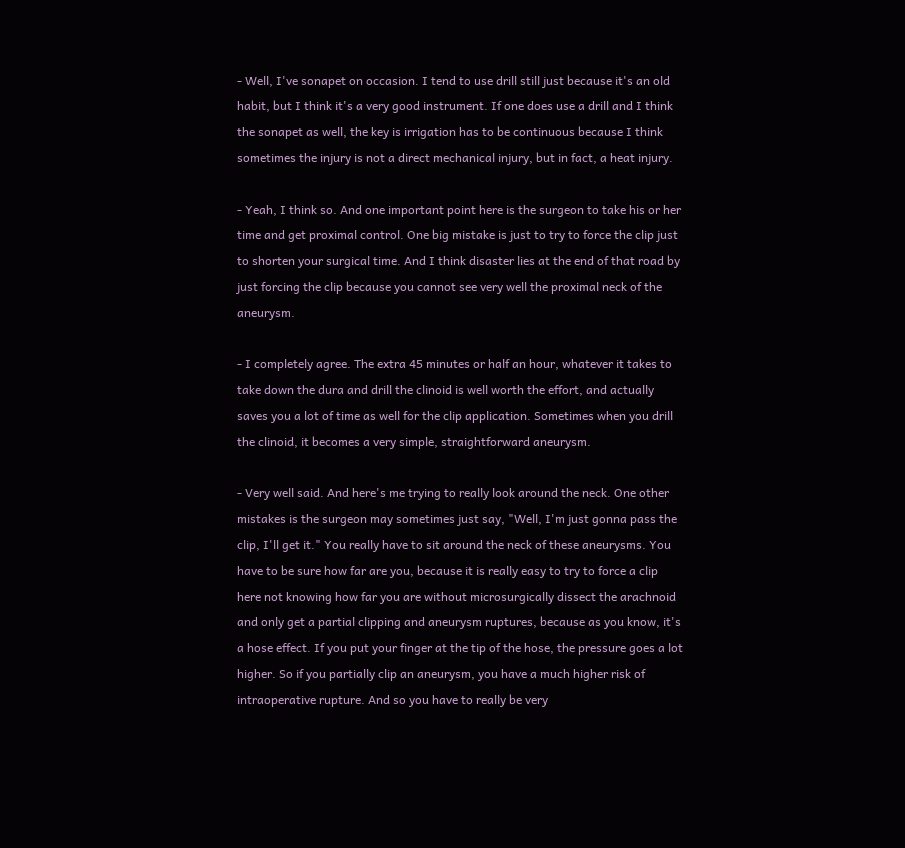- Well, I've sonapet on occasion. I tend to use drill still just because it's an old habit, but I think it's a very good instrument. If one does use a drill and I think the sonapet as well, the key is irrigation has to be continuous because I think sometimes the injury is not a direct mechanical injury, but in fact, a heat injury.

- Yeah, I think so. And one important point here is the surgeon to take his or her time and get proximal control. One big mistake is just to try to force the clip just to shorten your surgical time. And I think disaster lies at the end of that road by just forcing the clip because you cannot see very well the proximal neck of the aneurysm.

- I completely agree. The extra 45 minutes or half an hour, whatever it takes to take down the dura and drill the clinoid is well worth the effort, and actually saves you a lot of time as well for the clip application. Sometimes when you drill the clinoid, it becomes a very simple, straightforward aneurysm.

- Very well said. And here's me trying to really look around the neck. One other mistakes is the surgeon may sometimes just say, "Well, I'm just gonna pass the clip, I'll get it." You really have to sit around the neck of these aneurysms. You have to be sure how far are you, because it is really easy to try to force a clip here not knowing how far you are without microsurgically dissect the arachnoid and only get a partial clipping and aneurysm ruptures, because as you know, it's a hose effect. If you put your finger at the tip of the hose, the pressure goes a lot higher. So if you partially clip an aneurysm, you have a much higher risk of intraoperative rupture. And so you have to really be very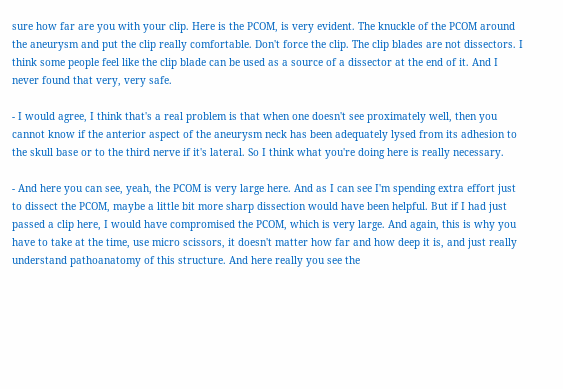sure how far are you with your clip. Here is the PCOM, is very evident. The knuckle of the PCOM around the aneurysm and put the clip really comfortable. Don't force the clip. The clip blades are not dissectors. I think some people feel like the clip blade can be used as a source of a dissector at the end of it. And I never found that very, very safe.

- I would agree, I think that's a real problem is that when one doesn't see proximately well, then you cannot know if the anterior aspect of the aneurysm neck has been adequately lysed from its adhesion to the skull base or to the third nerve if it's lateral. So I think what you're doing here is really necessary.

- And here you can see, yeah, the PCOM is very large here. And as I can see I'm spending extra effort just to dissect the PCOM, maybe a little bit more sharp dissection would have been helpful. But if I had just passed a clip here, I would have compromised the PCOM, which is very large. And again, this is why you have to take at the time, use micro scissors, it doesn't matter how far and how deep it is, and just really understand pathoanatomy of this structure. And here really you see the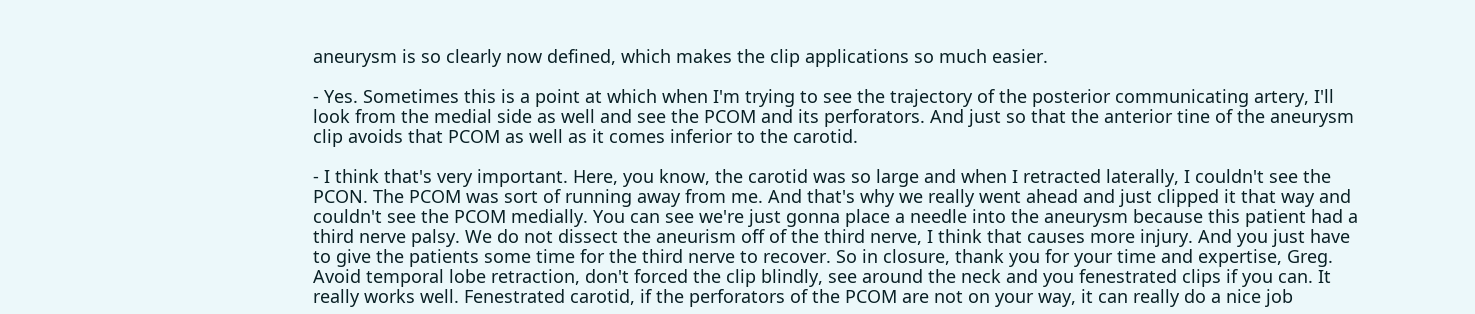aneurysm is so clearly now defined, which makes the clip applications so much easier.

- Yes. Sometimes this is a point at which when I'm trying to see the trajectory of the posterior communicating artery, I'll look from the medial side as well and see the PCOM and its perforators. And just so that the anterior tine of the aneurysm clip avoids that PCOM as well as it comes inferior to the carotid.

- I think that's very important. Here, you know, the carotid was so large and when I retracted laterally, I couldn't see the PCON. The PCOM was sort of running away from me. And that's why we really went ahead and just clipped it that way and couldn't see the PCOM medially. You can see we're just gonna place a needle into the aneurysm because this patient had a third nerve palsy. We do not dissect the aneurism off of the third nerve, I think that causes more injury. And you just have to give the patients some time for the third nerve to recover. So in closure, thank you for your time and expertise, Greg. Avoid temporal lobe retraction, don't forced the clip blindly, see around the neck and you fenestrated clips if you can. It really works well. Fenestrated carotid, if the perforators of the PCOM are not on your way, it can really do a nice job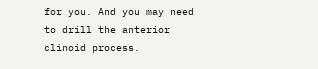for you. And you may need to drill the anterior clinoid process.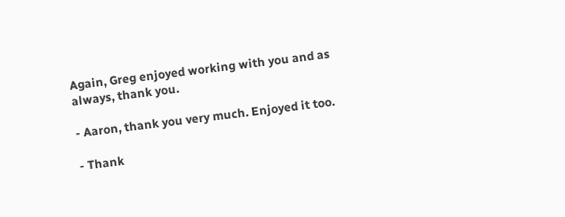Again, Greg enjoyed working with you and as always, thank you.

- Aaron, thank you very much. Enjoyed it too.

- Thank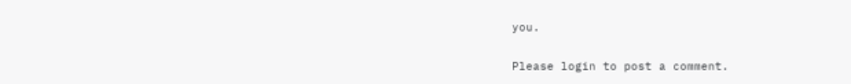you.

Please login to post a comment.